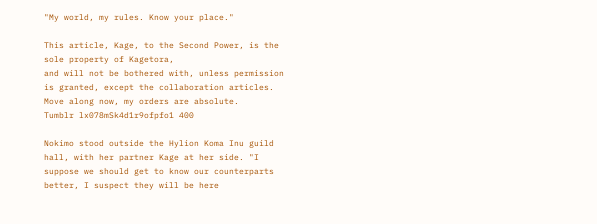"My world, my rules. Know your place."

This article, Kage, to the Second Power, is the sole property of Kagetora,
and will not be bothered with, unless permission is granted, except the collaboration articles.
Move along now, my orders are absolute.
Tumblr lx078mSk4d1r9ofpfo1 400

Nokimo stood outside the Hylion Koma Inu guild hall, with her partner Kage at her side. "I suppose we should get to know our counterparts better, I suspect they will be here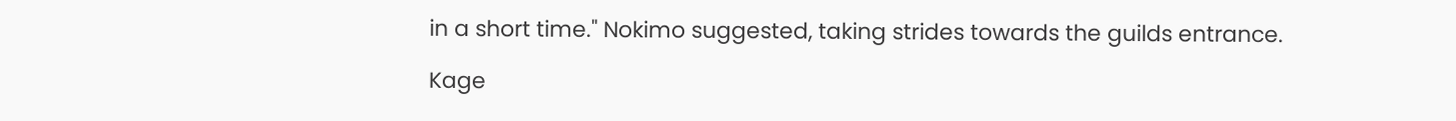in a short time." Nokimo suggested, taking strides towards the guilds entrance.

Kage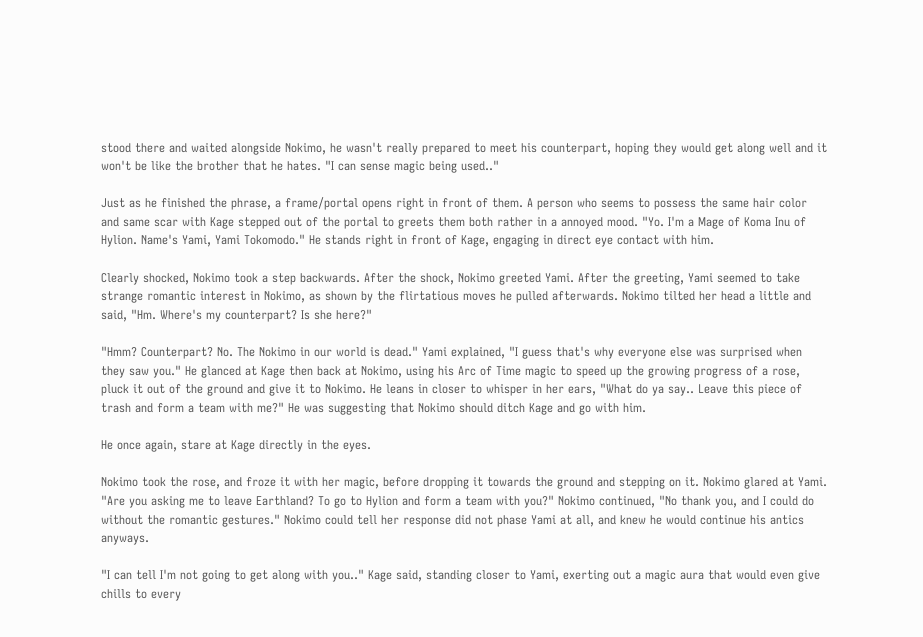stood there and waited alongside Nokimo, he wasn't really prepared to meet his counterpart, hoping they would get along well and it won't be like the brother that he hates. "I can sense magic being used.."

Just as he finished the phrase, a frame/portal opens right in front of them. A person who seems to possess the same hair color and same scar with Kage stepped out of the portal to greets them both rather in a annoyed mood. "Yo. I'm a Mage of Koma Inu of Hylion. Name's Yami, Yami Tokomodo." He stands right in front of Kage, engaging in direct eye contact with him.

Clearly shocked, Nokimo took a step backwards. After the shock, Nokimo greeted Yami. After the greeting, Yami seemed to take strange romantic interest in Nokimo, as shown by the flirtatious moves he pulled afterwards. Nokimo tilted her head a little and said, "Hm. Where's my counterpart? Is she here?"

"Hmm? Counterpart? No. The Nokimo in our world is dead." Yami explained, "I guess that's why everyone else was surprised when they saw you." He glanced at Kage then back at Nokimo, using his Arc of Time magic to speed up the growing progress of a rose, pluck it out of the ground and give it to Nokimo. He leans in closer to whisper in her ears, "What do ya say.. Leave this piece of trash and form a team with me?" He was suggesting that Nokimo should ditch Kage and go with him.

He once again, stare at Kage directly in the eyes.

Nokimo took the rose, and froze it with her magic, before dropping it towards the ground and stepping on it. Nokimo glared at Yami. "Are you asking me to leave Earthland? To go to Hylion and form a team with you?" Nokimo continued, "No thank you, and I could do without the romantic gestures." Nokimo could tell her response did not phase Yami at all, and knew he would continue his antics anyways.

"I can tell I'm not going to get along with you.." Kage said, standing closer to Yami, exerting out a magic aura that would even give chills to every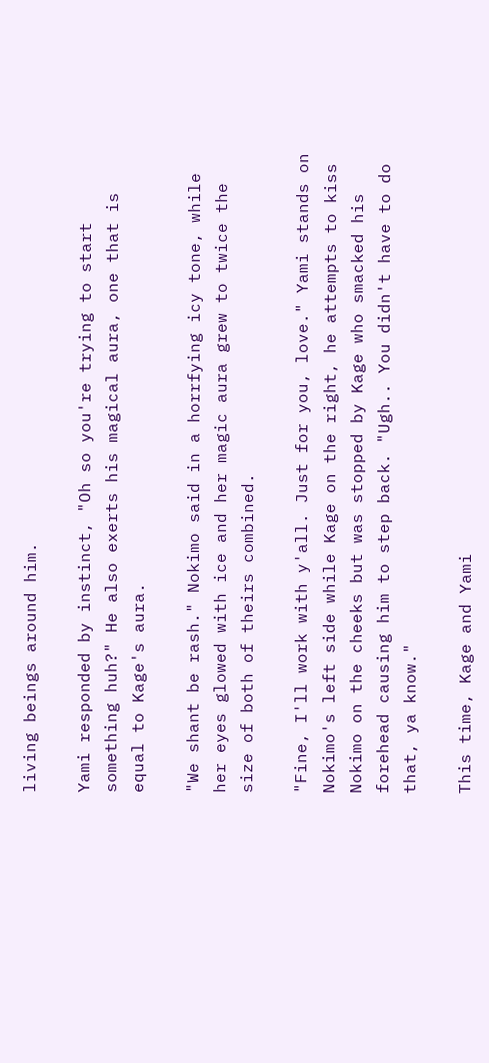living beings around him.

Yami responded by instinct, "Oh so you're trying to start something huh?" He also exerts his magical aura, one that is equal to Kage's aura.

"We shant be rash." Nokimo said in a horrfying icy tone, while her eyes glowed with ice and her magic aura grew to twice the size of both of theirs combined.

"Fine, I'll work with y'all. Just for you, love." Yami stands on Nokimo's left side while Kage on the right, he attempts to kiss Nokimo on the cheeks but was stopped by Kage who smacked his forehead causing him to step back. "Ugh.. You didn't have to do that, ya know."

This time, Kage and Yami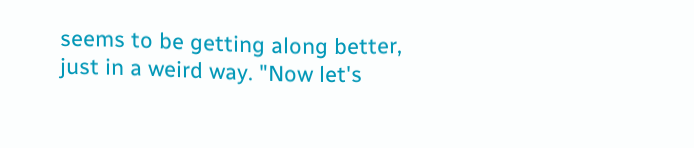seems to be getting along better, just in a weird way. "Now let's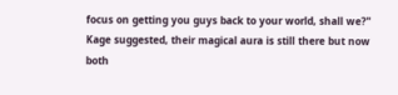focus on getting you guys back to your world, shall we?" Kage suggested, their magical aura is still there but now both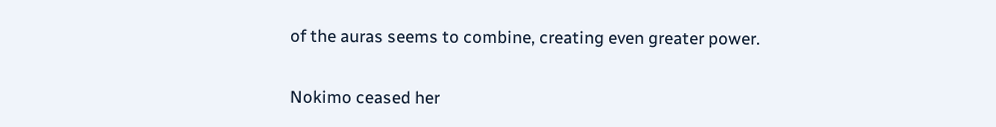of the auras seems to combine, creating even greater power.

Nokimo ceased her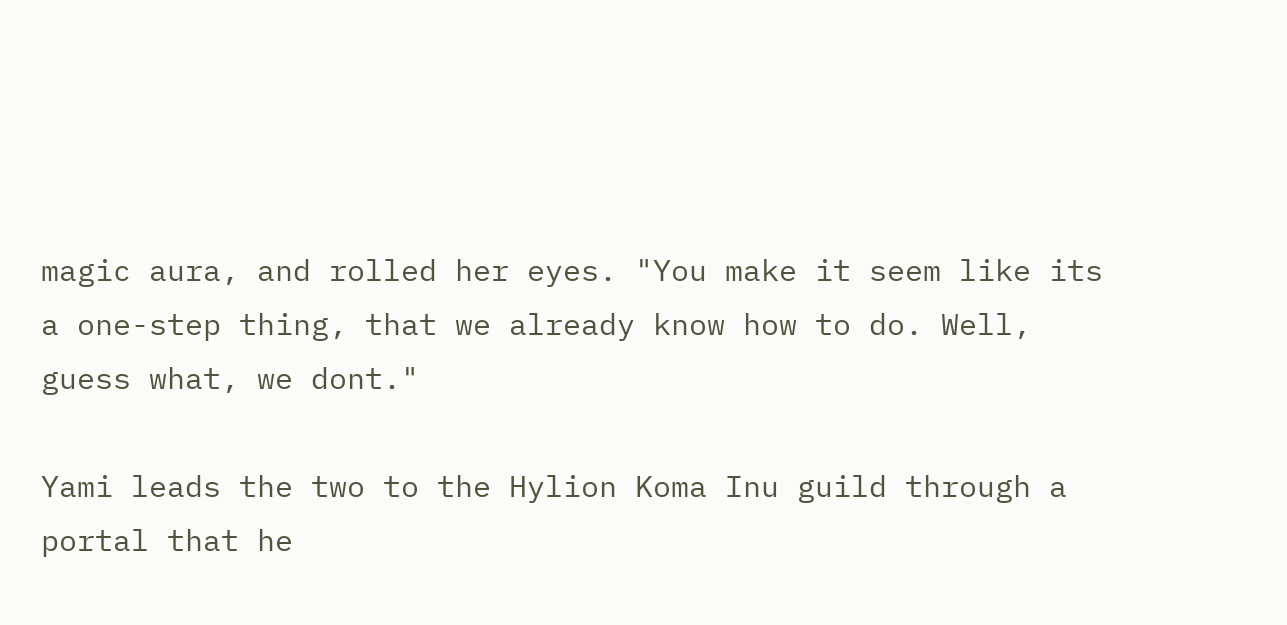magic aura, and rolled her eyes. "You make it seem like its a one-step thing, that we already know how to do. Well, guess what, we dont."

Yami leads the two to the Hylion Koma Inu guild through a portal that he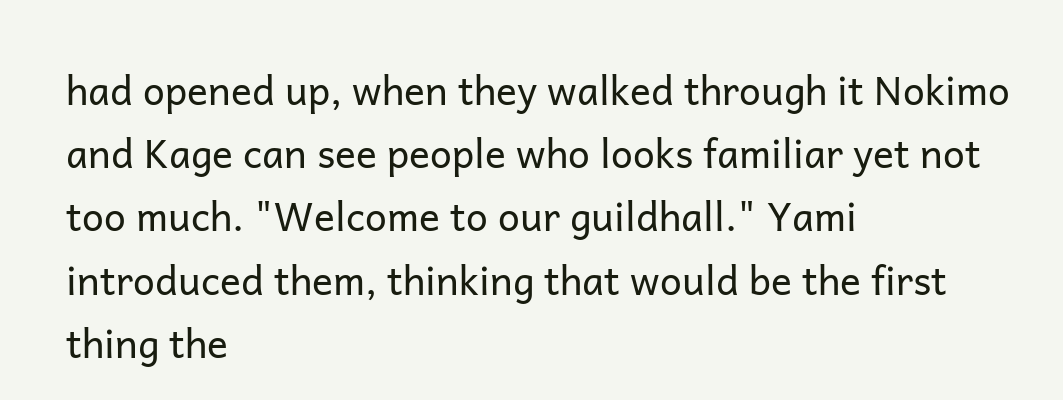had opened up, when they walked through it Nokimo and Kage can see people who looks familiar yet not too much. "Welcome to our guildhall." Yami introduced them, thinking that would be the first thing the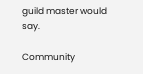guild master would say.

Community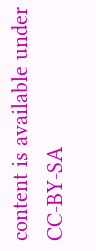content is available under CC-BY-SA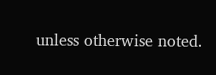unless otherwise noted.